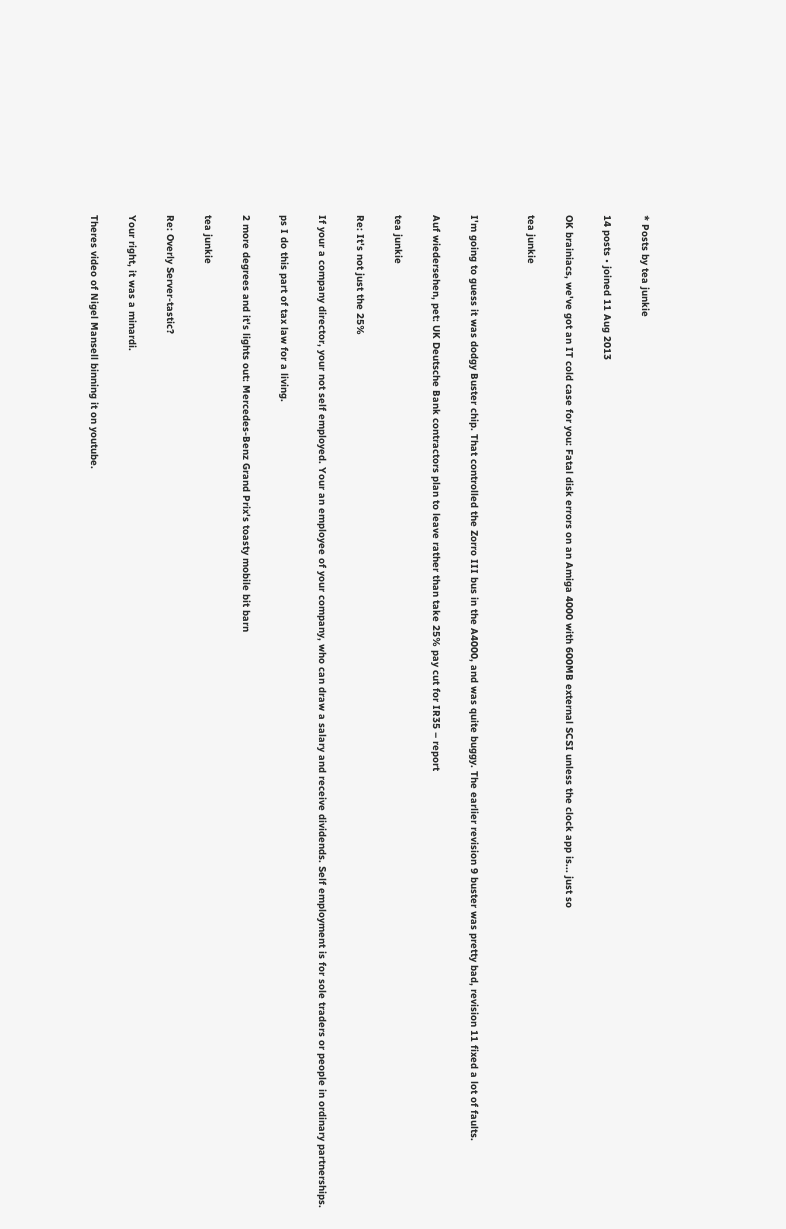* Posts by tea junkie

14 posts • joined 11 Aug 2013

OK brainiacs, we've got an IT cold case for you: Fatal disk errors on an Amiga 4000 with 600MB external SCSI unless the clock app is... just so

tea junkie


I'm going to guess it was dodgy Buster chip. That controlled the Zorro III bus in the A4000, and was quite buggy. The earlier revision 9 buster was pretty bad, revision 11 fixed a lot of faults.

Auf wiedersehen, pet: UK Deutsche Bank contractors plan to leave rather than take 25% pay cut for IR35 – report

tea junkie

Re: It's not just the 25%

If your a company director, your not self employed. Your an employee of your company, who can draw a salary and receive dividends. Self employment is for sole traders or people in ordinary partnerships.

ps I do this part of tax law for a living.

2 more degrees and it's lights out: Mercedes-Benz Grand Prix's toasty mobile bit barn

tea junkie

Re: Overly Server-tastic?

Your right, it was a minardi.

Theres video of Nigel Mansell binning it on youtube.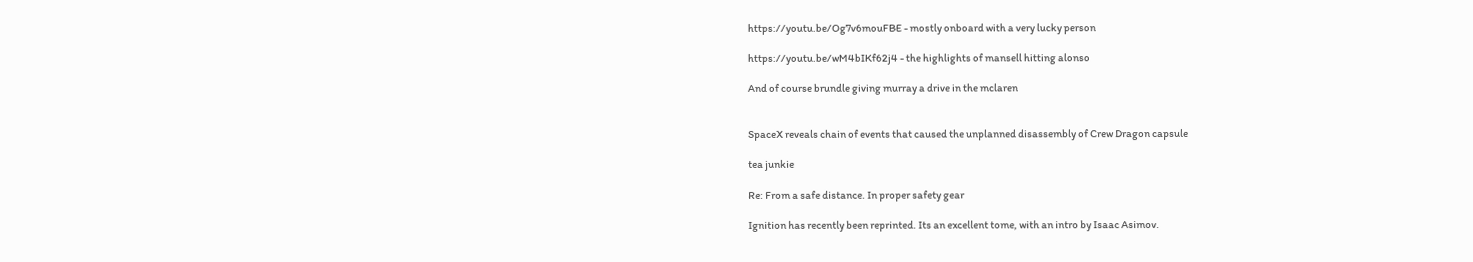https://youtu.be/Og7v6mouFBE - mostly onboard with a very lucky person

https://youtu.be/wM4bIKf62j4 - the highlights of mansell hitting alonso

And of course brundle giving murray a drive in the mclaren


SpaceX reveals chain of events that caused the unplanned disassembly of Crew Dragon capsule

tea junkie

Re: From a safe distance. In proper safety gear

Ignition has recently been reprinted. Its an excellent tome, with an intro by Isaac Asimov.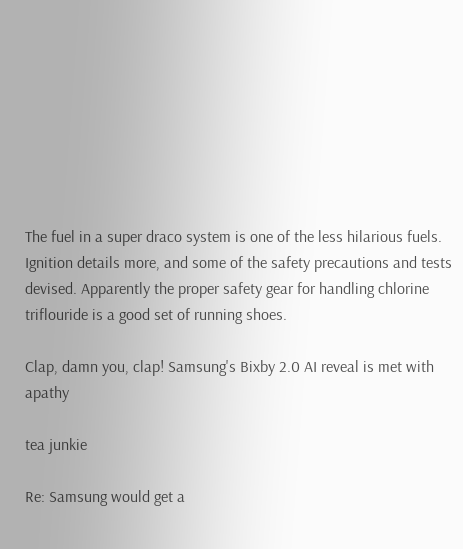The fuel in a super draco system is one of the less hilarious fuels. Ignition details more, and some of the safety precautions and tests devised. Apparently the proper safety gear for handling chlorine triflouride is a good set of running shoes.

Clap, damn you, clap! Samsung's Bixby 2.0 AI reveal is met with apathy

tea junkie

Re: Samsung would get a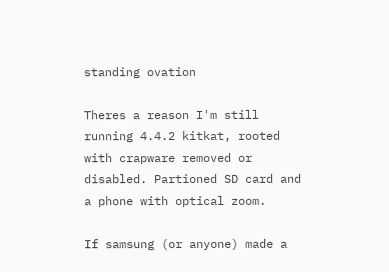standing ovation

Theres a reason I'm still running 4.4.2 kitkat, rooted with crapware removed or disabled. Partioned SD card and a phone with optical zoom.

If samsung (or anyone) made a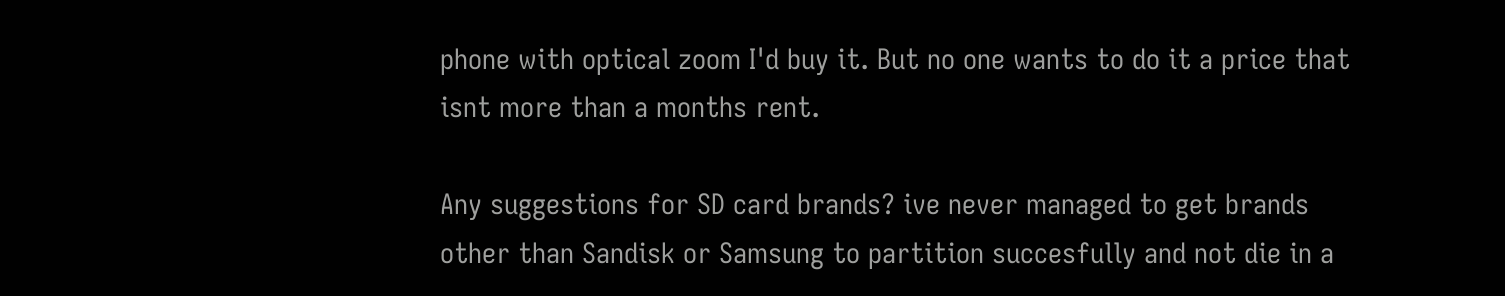phone with optical zoom I'd buy it. But no one wants to do it a price that isnt more than a months rent.

Any suggestions for SD card brands? ive never managed to get brands other than Sandisk or Samsung to partition succesfully and not die in a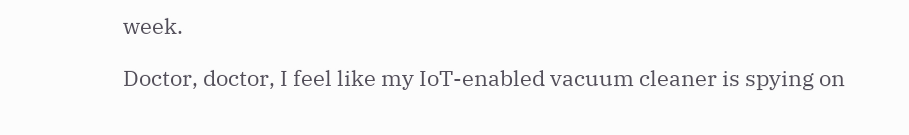week.

Doctor, doctor, I feel like my IoT-enabled vacuum cleaner is spying on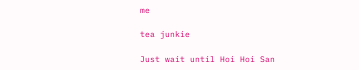me

tea junkie

Just wait until Hoi Hoi San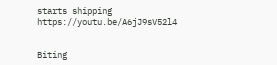starts shipping https://youtu.be/A6jJ9sV52l4


Biting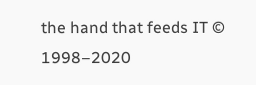the hand that feeds IT © 1998–2020